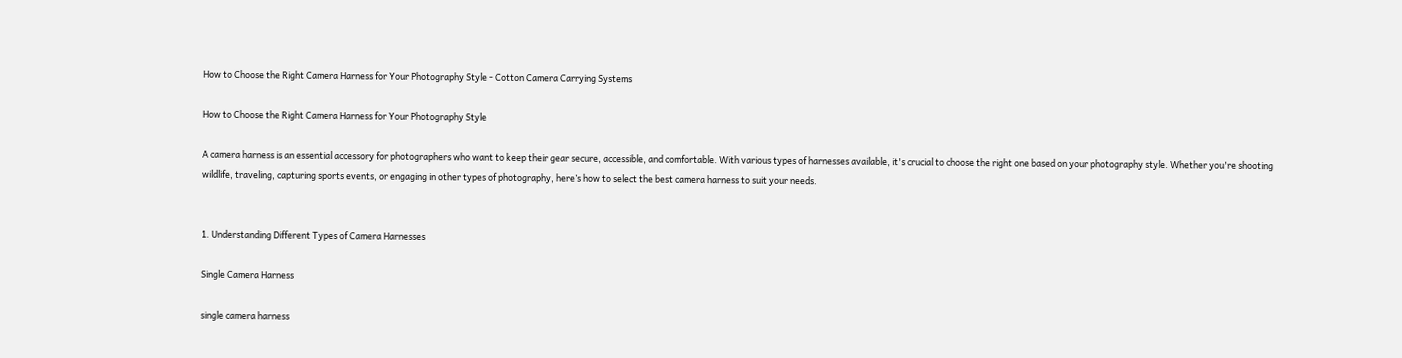How to Choose the Right Camera Harness for Your Photography Style - Cotton Camera Carrying Systems

How to Choose the Right Camera Harness for Your Photography Style

A camera harness is an essential accessory for photographers who want to keep their gear secure, accessible, and comfortable. With various types of harnesses available, it's crucial to choose the right one based on your photography style. Whether you're shooting wildlife, traveling, capturing sports events, or engaging in other types of photography, here’s how to select the best camera harness to suit your needs.


1. Understanding Different Types of Camera Harnesses

Single Camera Harness

single camera harness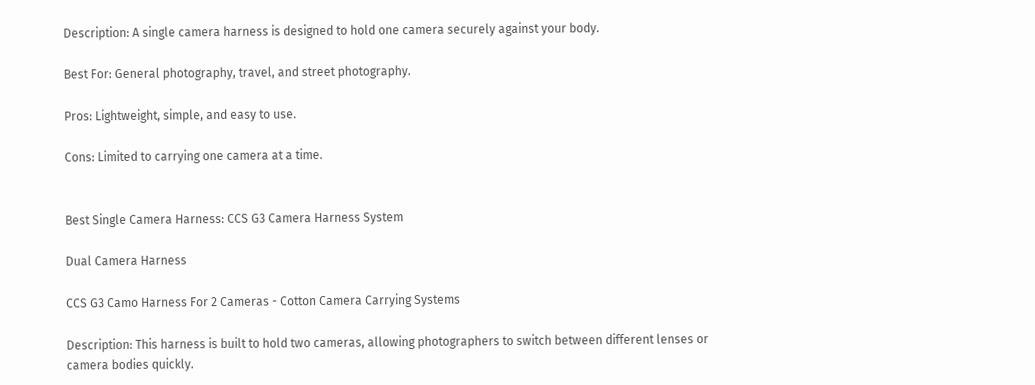Description: A single camera harness is designed to hold one camera securely against your body.

Best For: General photography, travel, and street photography.

Pros: Lightweight, simple, and easy to use.

Cons: Limited to carrying one camera at a time.


Best Single Camera Harness: CCS G3 Camera Harness System

Dual Camera Harness

CCS G3 Camo Harness For 2 Cameras - Cotton Camera Carrying Systems

Description: This harness is built to hold two cameras, allowing photographers to switch between different lenses or camera bodies quickly.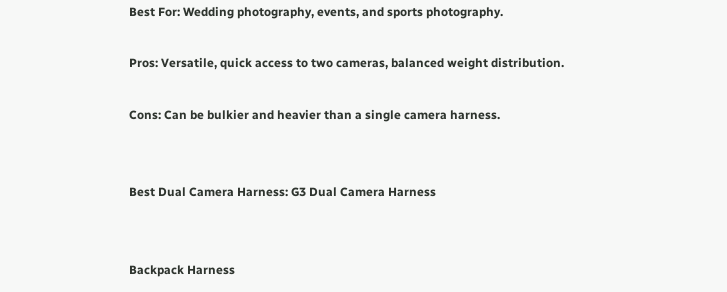Best For: Wedding photography, events, and sports photography.

Pros: Versatile, quick access to two cameras, balanced weight distribution.

Cons: Can be bulkier and heavier than a single camera harness.


Best Dual Camera Harness: G3 Dual Camera Harness


Backpack Harness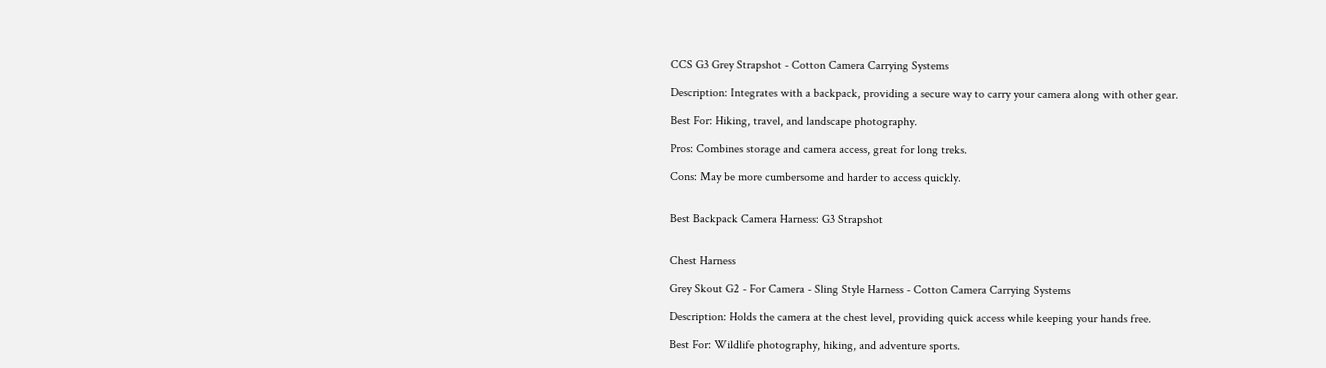CCS G3 Grey Strapshot - Cotton Camera Carrying Systems

Description: Integrates with a backpack, providing a secure way to carry your camera along with other gear.

Best For: Hiking, travel, and landscape photography.

Pros: Combines storage and camera access, great for long treks.

Cons: May be more cumbersome and harder to access quickly.


Best Backpack Camera Harness: G3 Strapshot


Chest Harness

Grey Skout G2 - For Camera - Sling Style Harness - Cotton Camera Carrying Systems

Description: Holds the camera at the chest level, providing quick access while keeping your hands free.

Best For: Wildlife photography, hiking, and adventure sports.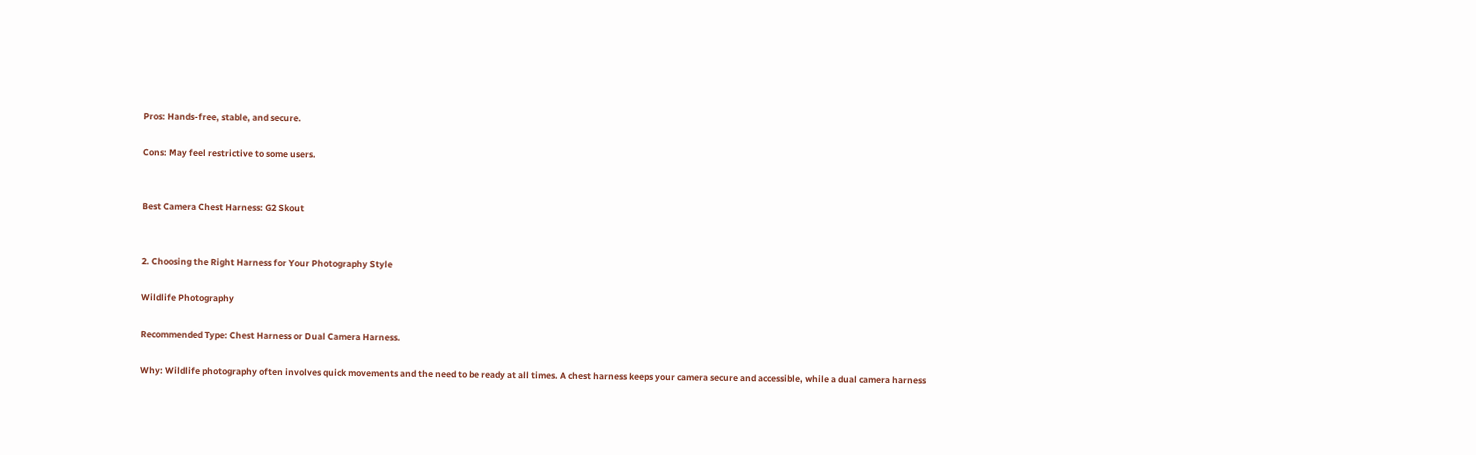Pros: Hands-free, stable, and secure.

Cons: May feel restrictive to some users.


Best Camera Chest Harness: G2 Skout


2. Choosing the Right Harness for Your Photography Style

Wildlife Photography

Recommended Type: Chest Harness or Dual Camera Harness.

Why: Wildlife photography often involves quick movements and the need to be ready at all times. A chest harness keeps your camera secure and accessible, while a dual camera harness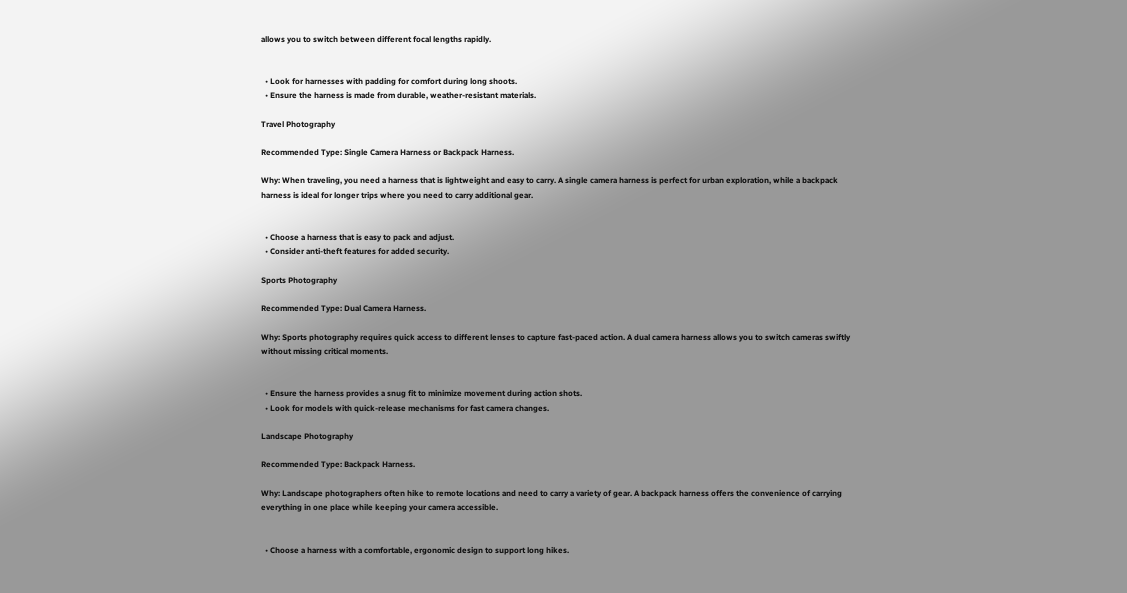allows you to switch between different focal lengths rapidly.


  • Look for harnesses with padding for comfort during long shoots.
  • Ensure the harness is made from durable, weather-resistant materials.

Travel Photography

Recommended Type: Single Camera Harness or Backpack Harness.

Why: When traveling, you need a harness that is lightweight and easy to carry. A single camera harness is perfect for urban exploration, while a backpack harness is ideal for longer trips where you need to carry additional gear.


  • Choose a harness that is easy to pack and adjust.
  • Consider anti-theft features for added security.

Sports Photography

Recommended Type: Dual Camera Harness.

Why: Sports photography requires quick access to different lenses to capture fast-paced action. A dual camera harness allows you to switch cameras swiftly without missing critical moments.


  • Ensure the harness provides a snug fit to minimize movement during action shots.
  • Look for models with quick-release mechanisms for fast camera changes.

Landscape Photography

Recommended Type: Backpack Harness.

Why: Landscape photographers often hike to remote locations and need to carry a variety of gear. A backpack harness offers the convenience of carrying everything in one place while keeping your camera accessible.


  • Choose a harness with a comfortable, ergonomic design to support long hikes.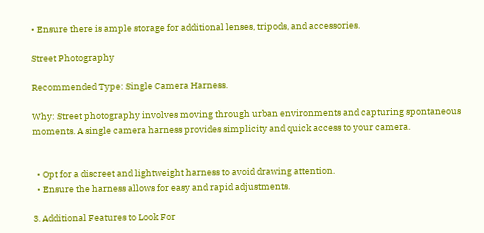• Ensure there is ample storage for additional lenses, tripods, and accessories.

Street Photography

Recommended Type: Single Camera Harness.

Why: Street photography involves moving through urban environments and capturing spontaneous moments. A single camera harness provides simplicity and quick access to your camera.


  • Opt for a discreet and lightweight harness to avoid drawing attention.
  • Ensure the harness allows for easy and rapid adjustments.

3. Additional Features to Look For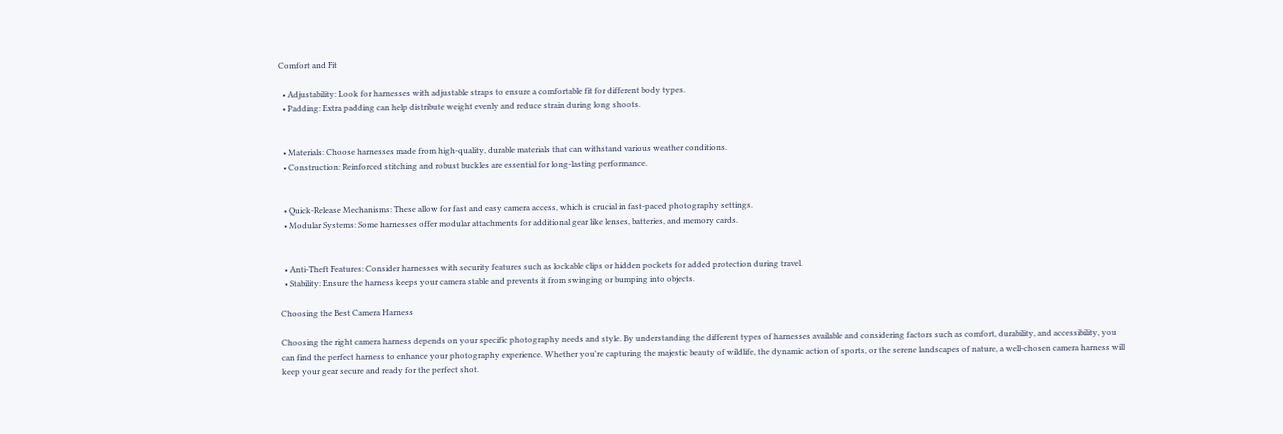Comfort and Fit

  • Adjustability: Look for harnesses with adjustable straps to ensure a comfortable fit for different body types.
  • Padding: Extra padding can help distribute weight evenly and reduce strain during long shoots.


  • Materials: Choose harnesses made from high-quality, durable materials that can withstand various weather conditions.
  • Construction: Reinforced stitching and robust buckles are essential for long-lasting performance.


  • Quick-Release Mechanisms: These allow for fast and easy camera access, which is crucial in fast-paced photography settings.
  • Modular Systems: Some harnesses offer modular attachments for additional gear like lenses, batteries, and memory cards.


  • Anti-Theft Features: Consider harnesses with security features such as lockable clips or hidden pockets for added protection during travel.
  • Stability: Ensure the harness keeps your camera stable and prevents it from swinging or bumping into objects.

Choosing the Best Camera Harness

Choosing the right camera harness depends on your specific photography needs and style. By understanding the different types of harnesses available and considering factors such as comfort, durability, and accessibility, you can find the perfect harness to enhance your photography experience. Whether you're capturing the majestic beauty of wildlife, the dynamic action of sports, or the serene landscapes of nature, a well-chosen camera harness will keep your gear secure and ready for the perfect shot.